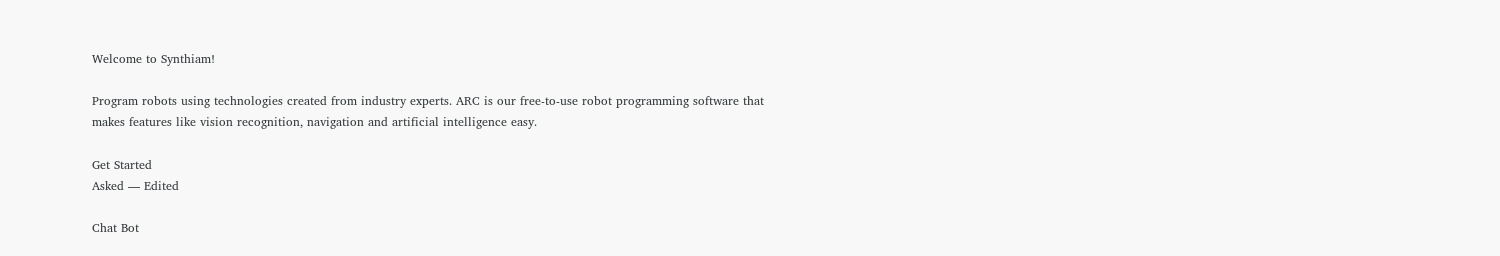Welcome to Synthiam!

Program robots using technologies created from industry experts. ARC is our free-to-use robot programming software that makes features like vision recognition, navigation and artificial intelligence easy.

Get Started
Asked — Edited

Chat Bot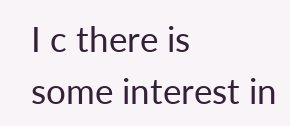I c there is some interest in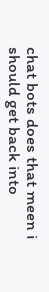chat bots does that meen i should get back into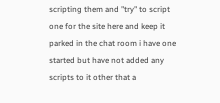scripting them and "try" to script one for the site here and keep it parked in the chat room i have one started but have not added any scripts to it other that a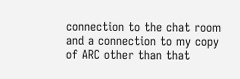connection to the chat room and a connection to my copy of ARC other than that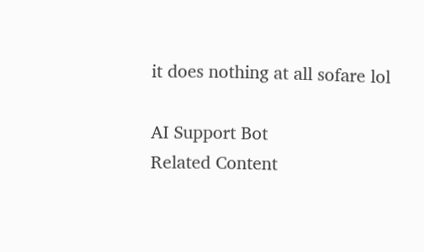it does nothing at all sofare lol

AI Support Bot
Related Content